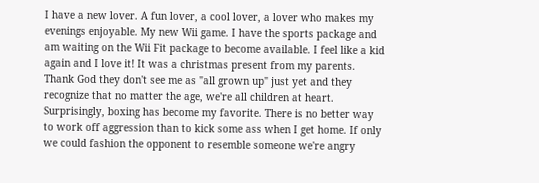I have a new lover. A fun lover, a cool lover, a lover who makes my evenings enjoyable. My new Wii game. I have the sports package and am waiting on the Wii Fit package to become available. I feel like a kid again and I love it! It was a christmas present from my parents. Thank God they don't see me as "all grown up" just yet and they recognize that no matter the age, we're all children at heart.
Surprisingly, boxing has become my favorite. There is no better way to work off aggression than to kick some ass when I get home. If only we could fashion the opponent to resemble someone we're angry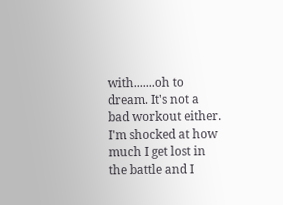with.......oh to dream. It's not a bad workout either. I'm shocked at how much I get lost in the battle and I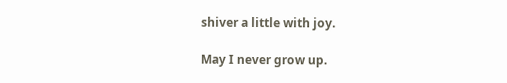shiver a little with joy.

May I never grow up.